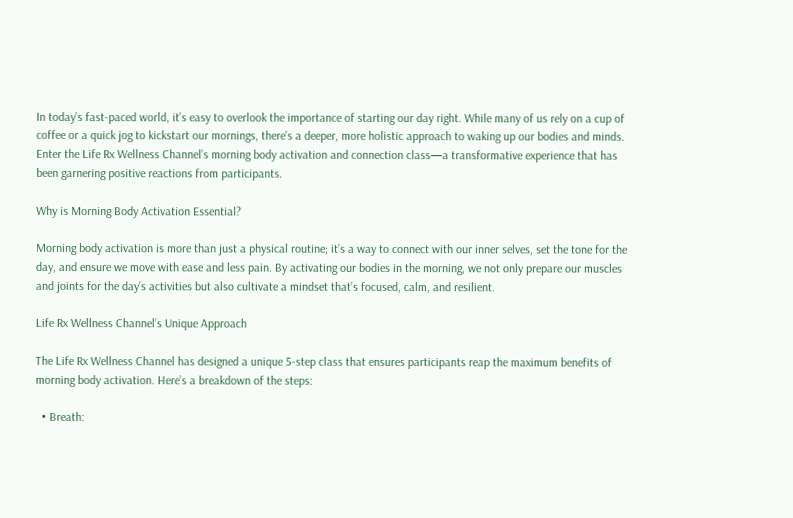In today’s fast-paced world, it’s easy to overlook the importance of starting our day right. While many of us rely on a cup of coffee or a quick jog to kickstart our mornings, there’s a deeper, more holistic approach to waking up our bodies and minds. Enter the Life Rx Wellness Channel’s morning body activation and connection class—a transformative experience that has been garnering positive reactions from participants.

Why is Morning Body Activation Essential?

Morning body activation is more than just a physical routine; it’s a way to connect with our inner selves, set the tone for the day, and ensure we move with ease and less pain. By activating our bodies in the morning, we not only prepare our muscles and joints for the day’s activities but also cultivate a mindset that’s focused, calm, and resilient.

Life Rx Wellness Channel’s Unique Approach

The Life Rx Wellness Channel has designed a unique 5-step class that ensures participants reap the maximum benefits of morning body activation. Here’s a breakdown of the steps:

  • Breath: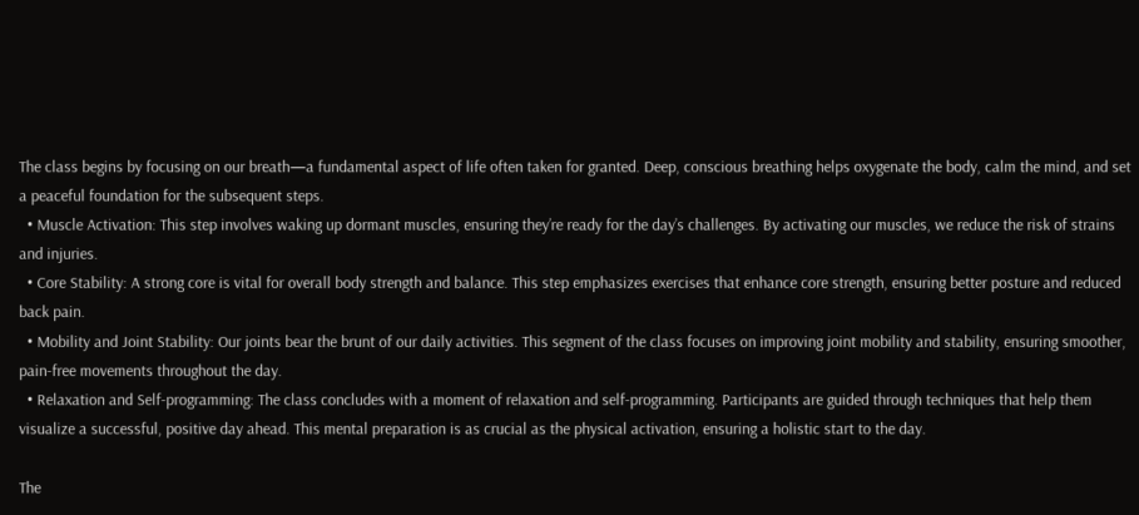The class begins by focusing on our breath—a fundamental aspect of life often taken for granted. Deep, conscious breathing helps oxygenate the body, calm the mind, and set a peaceful foundation for the subsequent steps.
  • Muscle Activation: This step involves waking up dormant muscles, ensuring they’re ready for the day’s challenges. By activating our muscles, we reduce the risk of strains and injuries.
  • Core Stability: A strong core is vital for overall body strength and balance. This step emphasizes exercises that enhance core strength, ensuring better posture and reduced back pain.
  • Mobility and Joint Stability: Our joints bear the brunt of our daily activities. This segment of the class focuses on improving joint mobility and stability, ensuring smoother, pain-free movements throughout the day.
  • Relaxation and Self-programming: The class concludes with a moment of relaxation and self-programming. Participants are guided through techniques that help them visualize a successful, positive day ahead. This mental preparation is as crucial as the physical activation, ensuring a holistic start to the day.

The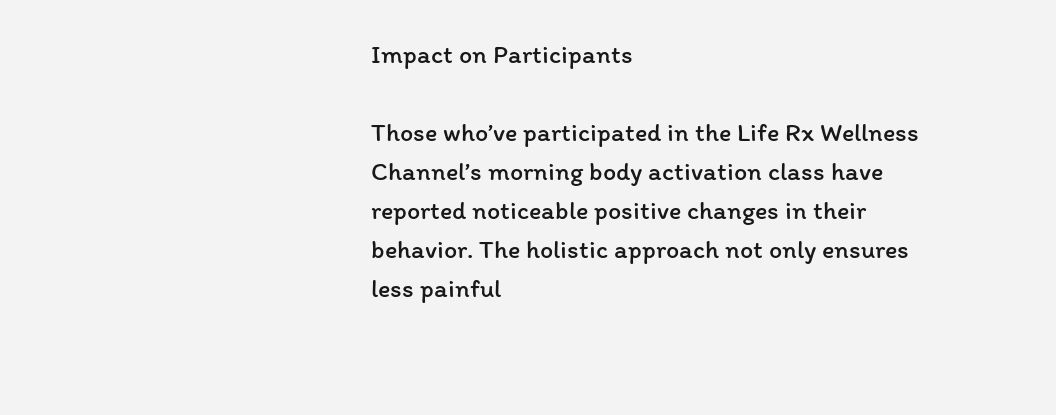Impact on Participants

Those who’ve participated in the Life Rx Wellness Channel’s morning body activation class have reported noticeable positive changes in their behavior. The holistic approach not only ensures less painful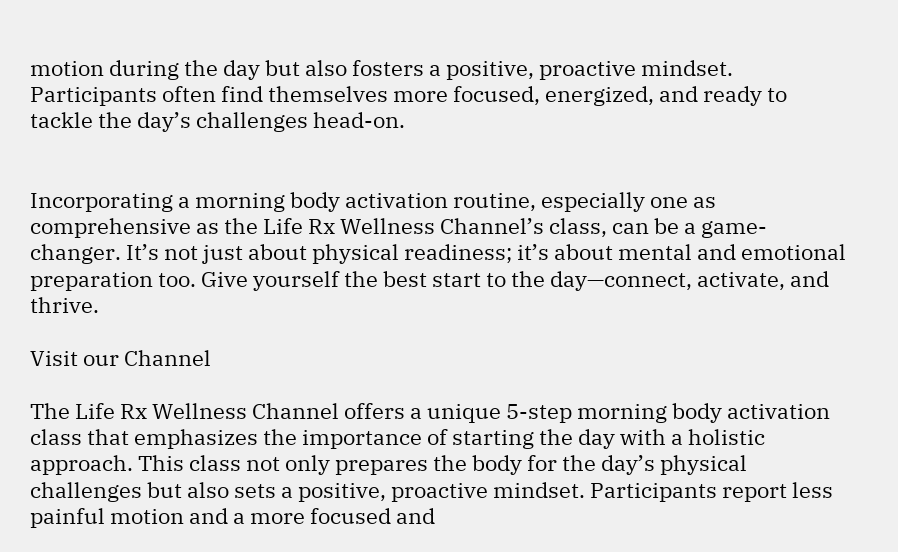motion during the day but also fosters a positive, proactive mindset. Participants often find themselves more focused, energized, and ready to tackle the day’s challenges head-on.


Incorporating a morning body activation routine, especially one as comprehensive as the Life Rx Wellness Channel’s class, can be a game-changer. It’s not just about physical readiness; it’s about mental and emotional preparation too. Give yourself the best start to the day—connect, activate, and thrive.

Visit our Channel

The Life Rx Wellness Channel offers a unique 5-step morning body activation class that emphasizes the importance of starting the day with a holistic approach. This class not only prepares the body for the day’s physical challenges but also sets a positive, proactive mindset. Participants report less painful motion and a more focused and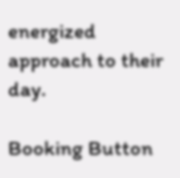energized approach to their day.

Booking Button